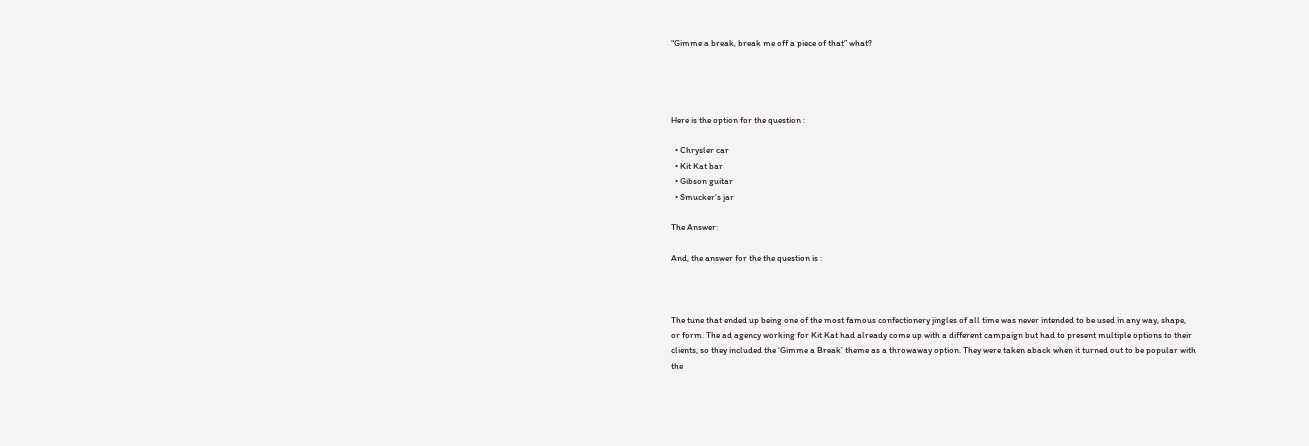“Gimme a break, break me off a piece of that” what?




Here is the option for the question :

  • Chrysler car
  • Kit Kat bar
  • Gibson guitar
  • Smucker’s jar

The Answer:

And, the answer for the the question is :



The tune that ended up being one of the most famous confectionery jingles of all time was never intended to be used in any way, shape, or form. The ad agency working for Kit Kat had already come up with a different campaign but had to present multiple options to their clients, so they included the ‘Gimme a Break’ theme as a throwaway option. They were taken aback when it turned out to be popular with the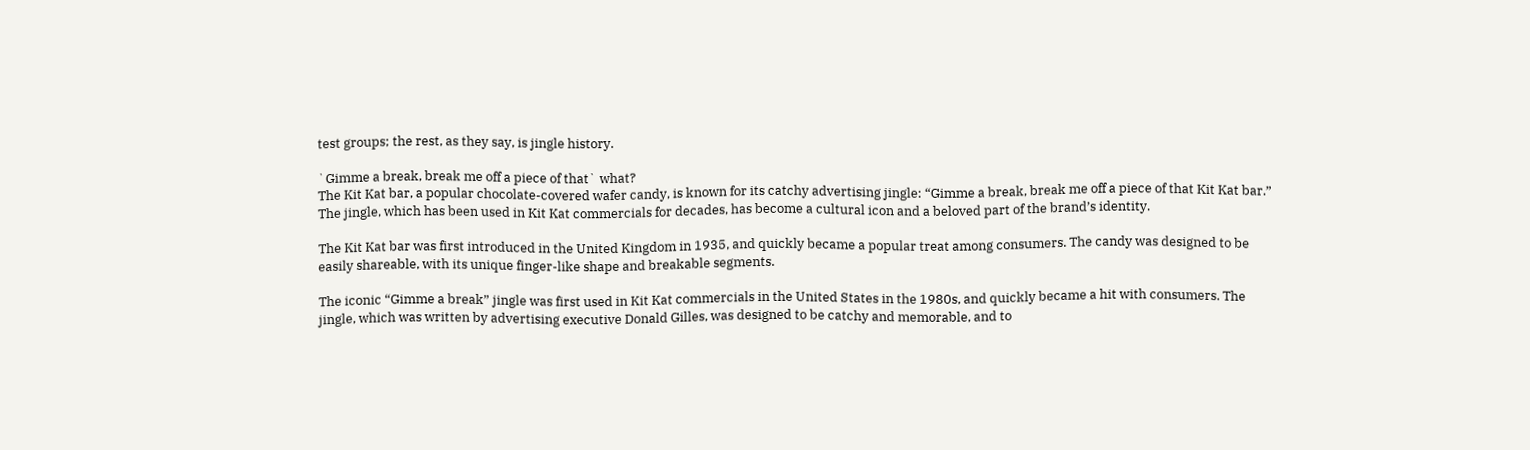test groups; the rest, as they say, is jingle history.

`Gimme a break, break me off a piece of that` what?
The Kit Kat bar, a popular chocolate-covered wafer candy, is known for its catchy advertising jingle: “Gimme a break, break me off a piece of that Kit Kat bar.” The jingle, which has been used in Kit Kat commercials for decades, has become a cultural icon and a beloved part of the brand’s identity.

The Kit Kat bar was first introduced in the United Kingdom in 1935, and quickly became a popular treat among consumers. The candy was designed to be easily shareable, with its unique finger-like shape and breakable segments.

The iconic “Gimme a break” jingle was first used in Kit Kat commercials in the United States in the 1980s, and quickly became a hit with consumers. The jingle, which was written by advertising executive Donald Gilles, was designed to be catchy and memorable, and to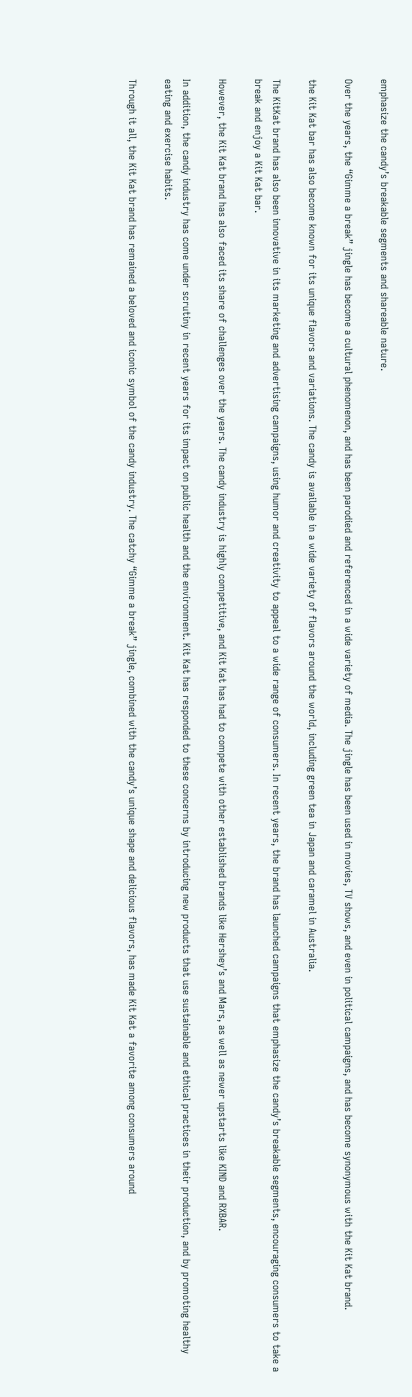emphasize the candy’s breakable segments and shareable nature.

Over the years, the “Gimme a break” jingle has become a cultural phenomenon, and has been parodied and referenced in a wide variety of media. The jingle has been used in movies, TV shows, and even in political campaigns, and has become synonymous with the Kit Kat brand.

the Kit Kat bar has also become known for its unique flavors and variations. The candy is available in a wide variety of flavors around the world, including green tea in Japan and caramel in Australia.

The KitKat brand has also been innovative in its marketing and advertising campaigns, using humor and creativity to appeal to a wide range of consumers. In recent years, the brand has launched campaigns that emphasize the candy’s breakable segments, encouraging consumers to take a break and enjoy a Kit Kat bar.

However, the Kit Kat brand has also faced its share of challenges over the years. The candy industry is highly competitive, and Kit Kat has had to compete with other established brands like Hershey’s and Mars, as well as newer upstarts like KIND and RXBAR.

In addition, the candy industry has come under scrutiny in recent years for its impact on public health and the environment. Kit Kat has responded to these concerns by introducing new products that use sustainable and ethical practices in their production, and by promoting healthy eating and exercise habits.

Through it all, the Kit Kat brand has remained a beloved and iconic symbol of the candy industry. The catchy “Gimme a break” jingle, combined with the candy’s unique shape and delicious flavors, has made Kit Kat a favorite among consumers around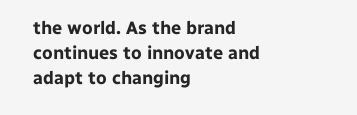the world. As the brand continues to innovate and adapt to changing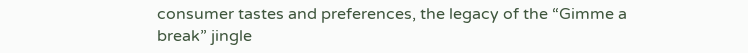consumer tastes and preferences, the legacy of the “Gimme a break” jingle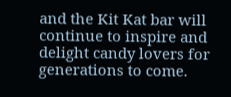and the Kit Kat bar will continue to inspire and delight candy lovers for generations to come.